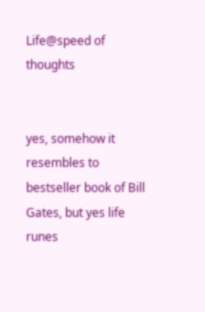Life@speed of thoughts


yes, somehow it resembles to bestseller book of Bill Gates, but yes life runes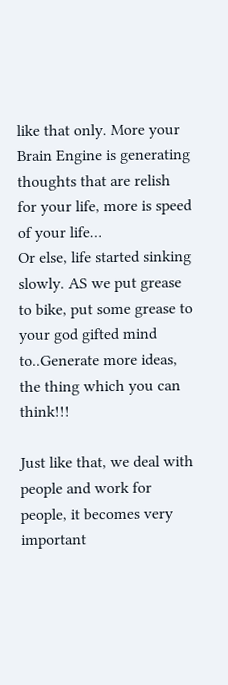like that only. More your Brain Engine is generating thoughts that are relish for your life, more is speed of your life…
Or else, life started sinking slowly. AS we put grease to bike, put some grease to your god gifted mind to..Generate more ideas, the thing which you can think!!!

Just like that, we deal with people and work for people, it becomes very important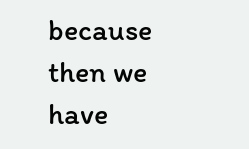because then we have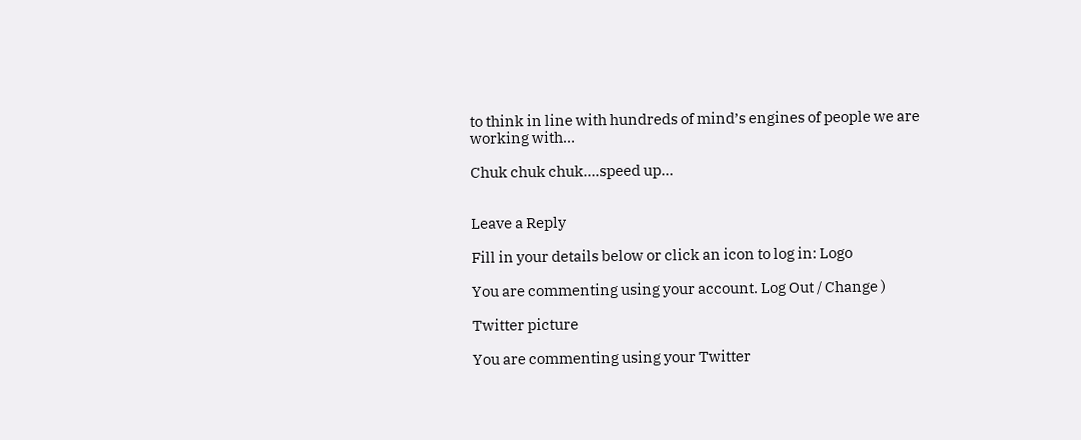to think in line with hundreds of mind’s engines of people we are working with…

Chuk chuk chuk….speed up…


Leave a Reply

Fill in your details below or click an icon to log in: Logo

You are commenting using your account. Log Out / Change )

Twitter picture

You are commenting using your Twitter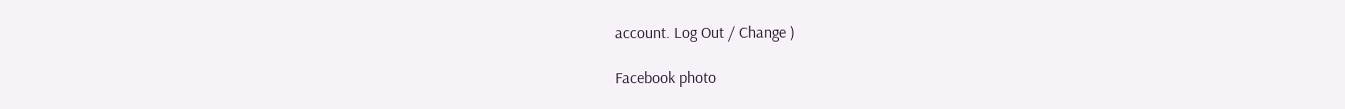account. Log Out / Change )

Facebook photo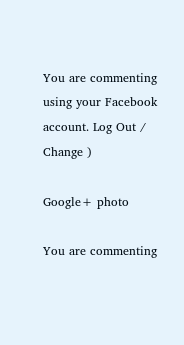You are commenting using your Facebook account. Log Out / Change )

Google+ photo

You are commenting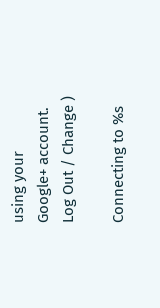using your Google+ account. Log Out / Change )

Connecting to %s